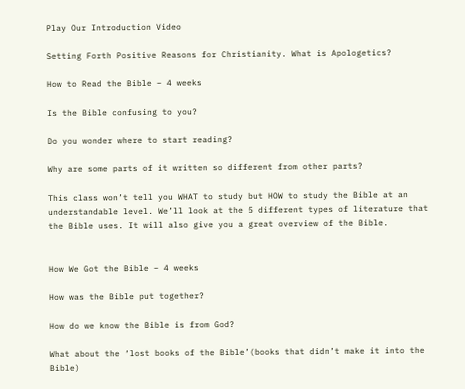Play Our Introduction Video

Setting Forth Positive Reasons for Christianity. What is Apologetics?

How to Read the Bible – 4 weeks

Is the Bible confusing to you?

Do you wonder where to start reading?

Why are some parts of it written so different from other parts?

This class won’t tell you WHAT to study but HOW to study the Bible at an understandable level. We’ll look at the 5 different types of literature that the Bible uses. It will also give you a great overview of the Bible.


How We Got the Bible – 4 weeks

How was the Bible put together?

How do we know the Bible is from God?

What about the ‘lost books of the Bible’(books that didn’t make it into the Bible)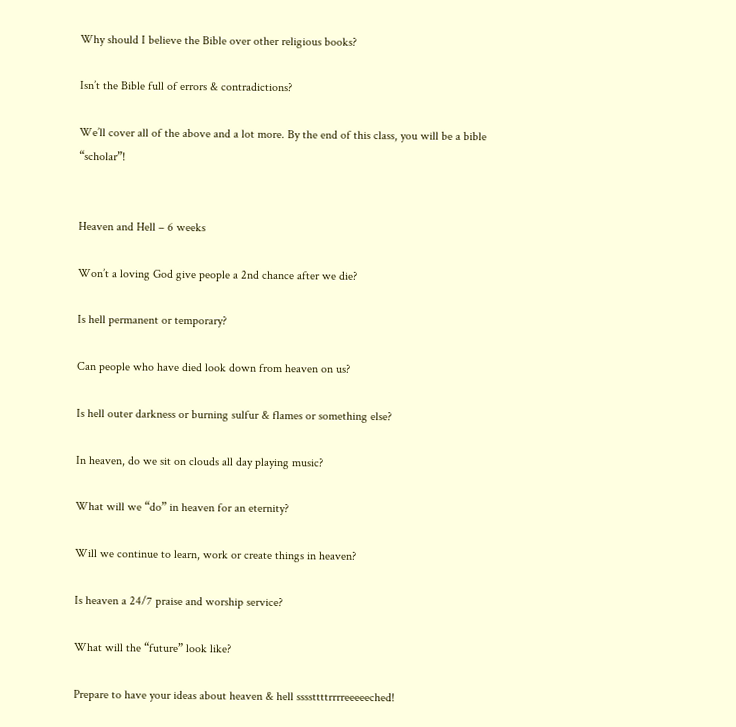Why should I believe the Bible over other religious books?

Isn’t the Bible full of errors & contradictions?

We’ll cover all of the above and a lot more. By the end of this class, you will be a bible “scholar”!


Heaven and Hell – 6 weeks

Won’t a loving God give people a 2nd chance after we die?

Is hell permanent or temporary?

Can people who have died look down from heaven on us?

Is hell outer darkness or burning sulfur & flames or something else?

In heaven, do we sit on clouds all day playing music?

What will we “do” in heaven for an eternity?

Will we continue to learn, work or create things in heaven?

Is heaven a 24/7 praise and worship service?

What will the “future” look like?

Prepare to have your ideas about heaven & hell ssssttttrrrreeeeeched!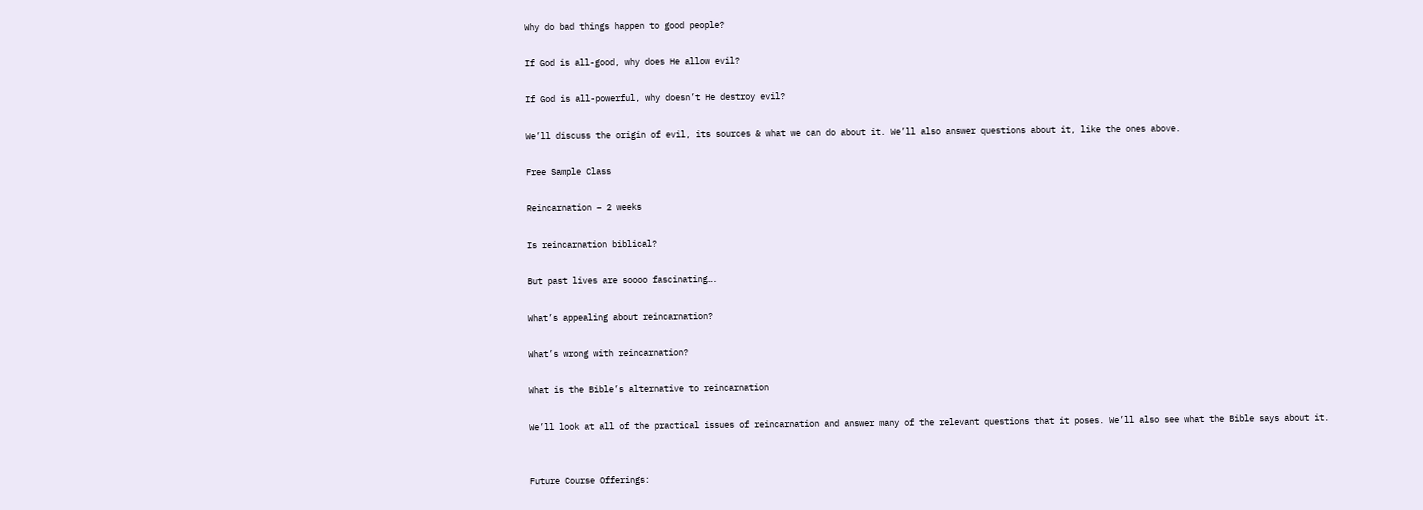Why do bad things happen to good people?

If God is all-good, why does He allow evil?

If God is all-powerful, why doesn’t He destroy evil?

We’ll discuss the origin of evil, its sources & what we can do about it. We’ll also answer questions about it, like the ones above.

Free Sample Class

Reincarnation – 2 weeks

Is reincarnation biblical?

But past lives are soooo fascinating….

What’s appealing about reincarnation?

What’s wrong with reincarnation?

What is the Bible’s alternative to reincarnation

We’ll look at all of the practical issues of reincarnation and answer many of the relevant questions that it poses. We’ll also see what the Bible says about it.


Future Course Offerings: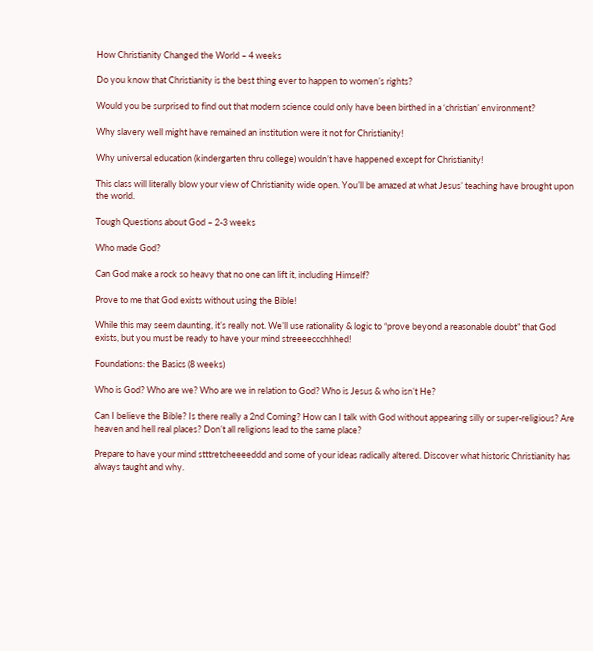How Christianity Changed the World – 4 weeks

Do you know that Christianity is the best thing ever to happen to women’s rights?

Would you be surprised to find out that modern science could only have been birthed in a ‘christian’ environment?

Why slavery well might have remained an institution were it not for Christianity!

Why universal education (kindergarten thru college) wouldn’t have happened except for Christianity!

This class will literally blow your view of Christianity wide open. You’ll be amazed at what Jesus’ teaching have brought upon the world.

Tough Questions about God – 2-3 weeks

Who made God?

Can God make a rock so heavy that no one can lift it, including Himself?

Prove to me that God exists without using the Bible!

While this may seem daunting, it’s really not. We’ll use rationality & logic to “prove beyond a reasonable doubt” that God exists, but you must be ready to have your mind streeeeccchhhed!

Foundations: the Basics (8 weeks)

Who is God? Who are we? Who are we in relation to God? Who is Jesus & who isn’t He?

Can I believe the Bible? Is there really a 2nd Coming? How can I talk with God without appearing silly or super-religious? Are heaven and hell real places? Don’t all religions lead to the same place?

Prepare to have your mind stttretcheeeeddd and some of your ideas radically altered. Discover what historic Christianity has always taught and why.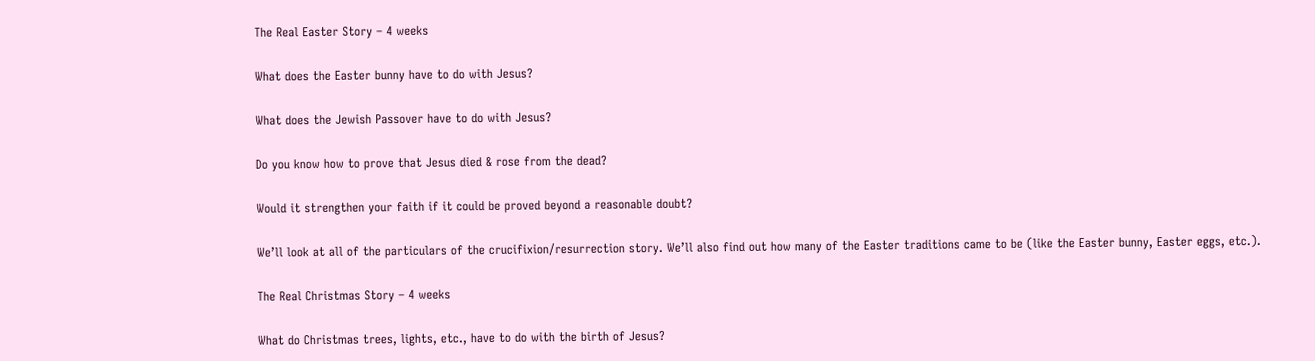The Real Easter Story – 4 weeks

What does the Easter bunny have to do with Jesus?

What does the Jewish Passover have to do with Jesus?

Do you know how to prove that Jesus died & rose from the dead?

Would it strengthen your faith if it could be proved beyond a reasonable doubt?

We’ll look at all of the particulars of the crucifixion/resurrection story. We’ll also find out how many of the Easter traditions came to be (like the Easter bunny, Easter eggs, etc.).

The Real Christmas Story – 4 weeks

What do Christmas trees, lights, etc., have to do with the birth of Jesus?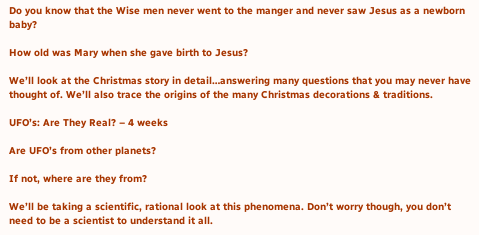Do you know that the Wise men never went to the manger and never saw Jesus as a newborn baby?

How old was Mary when she gave birth to Jesus?

We’ll look at the Christmas story in detail…answering many questions that you may never have thought of. We’ll also trace the origins of the many Christmas decorations & traditions.

UFO’s: Are They Real? – 4 weeks

Are UFO’s from other planets?

If not, where are they from?

We’ll be taking a scientific, rational look at this phenomena. Don’t worry though, you don’t need to be a scientist to understand it all.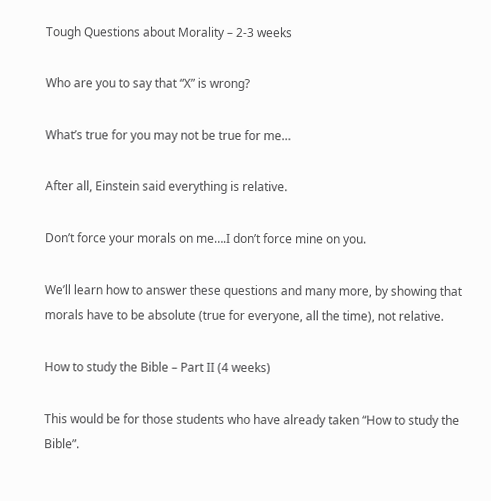Tough Questions about Morality – 2-3 weeks

Who are you to say that “X” is wrong?

What’s true for you may not be true for me…

After all, Einstein said everything is relative.

Don’t force your morals on me….I don’t force mine on you.

We’ll learn how to answer these questions and many more, by showing that morals have to be absolute (true for everyone, all the time), not relative.

How to study the Bible – Part II (4 weeks)

This would be for those students who have already taken “How to study the Bible”.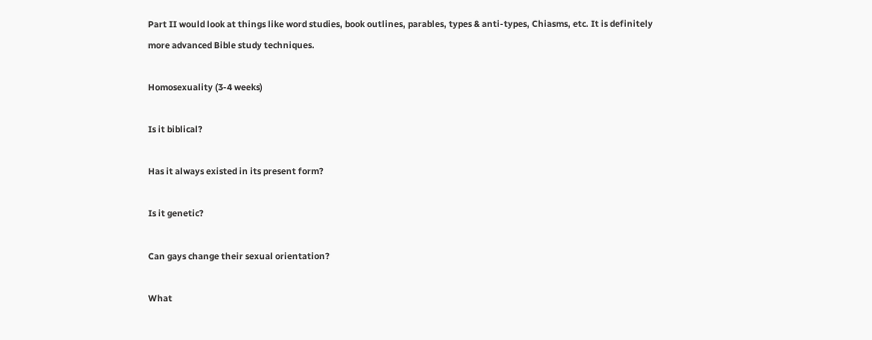Part II would look at things like word studies, book outlines, parables, types & anti-types, Chiasms, etc. It is definitely more advanced Bible study techniques.

Homosexuality (3-4 weeks)

Is it biblical?

Has it always existed in its present form?

Is it genetic?

Can gays change their sexual orientation?

What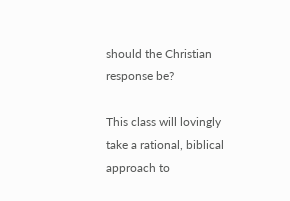should the Christian response be?

This class will lovingly take a rational, biblical approach to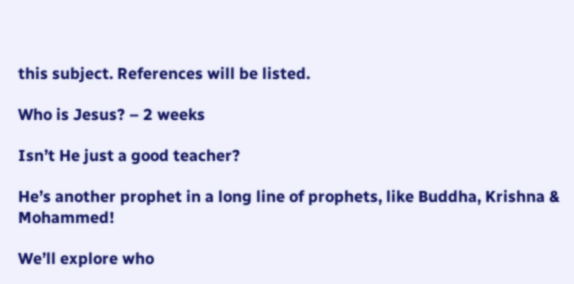this subject. References will be listed.

Who is Jesus? – 2 weeks

Isn’t He just a good teacher?

He’s another prophet in a long line of prophets, like Buddha, Krishna & Mohammed!

We’ll explore who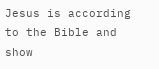Jesus is according to the Bible and show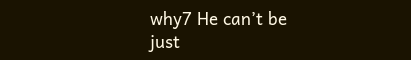why7 He can’t be just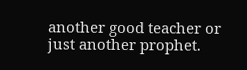another good teacher or just another prophet.